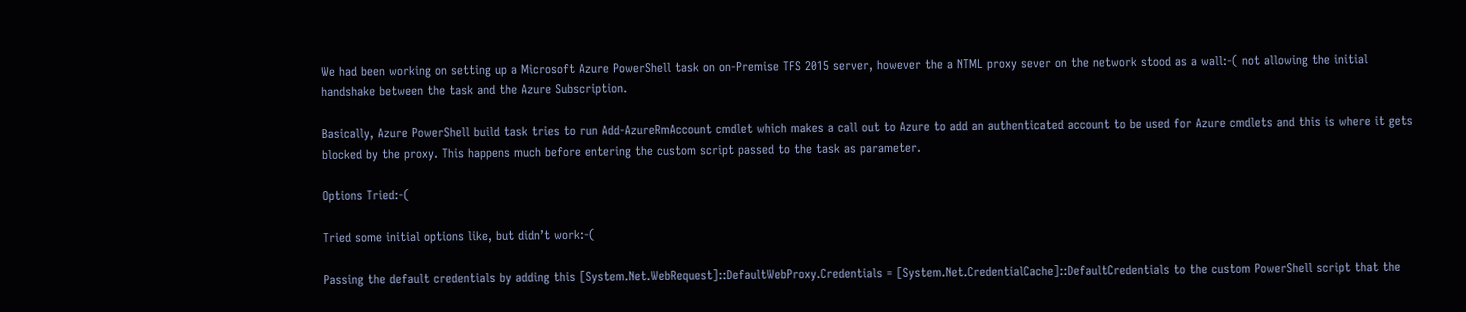We had been working on setting up a Microsoft Azure PowerShell task on on-Premise TFS 2015 server, however the a NTML proxy sever on the network stood as a wall:-( not allowing the initial handshake between the task and the Azure Subscription.

Basically, Azure PowerShell build task tries to run Add-AzureRmAccount cmdlet which makes a call out to Azure to add an authenticated account to be used for Azure cmdlets and this is where it gets blocked by the proxy. This happens much before entering the custom script passed to the task as parameter.

Options Tried:-(

Tried some initial options like, but didn’t work:-(

Passing the default credentials by adding this [System.Net.WebRequest]::DefaultWebProxy.Credentials = [System.Net.CredentialCache]::DefaultCredentials to the custom PowerShell script that the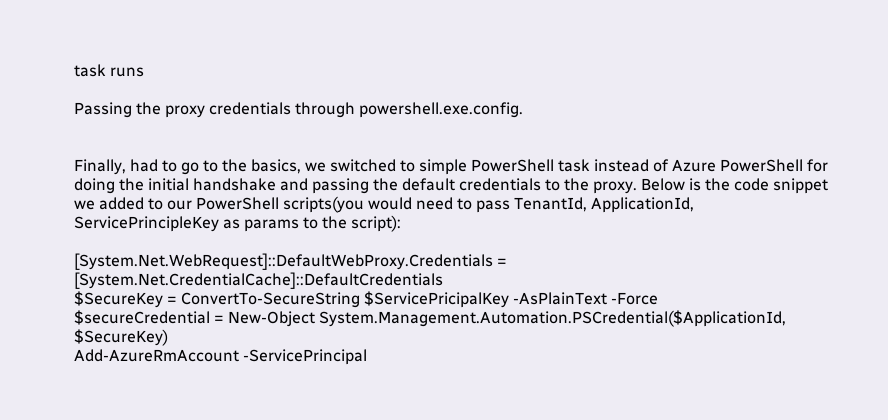task runs

Passing the proxy credentials through powershell.exe.config.


Finally, had to go to the basics, we switched to simple PowerShell task instead of Azure PowerShell for doing the initial handshake and passing the default credentials to the proxy. Below is the code snippet we added to our PowerShell scripts(you would need to pass TenantId, ApplicationId, ServicePrincipleKey as params to the script):

[System.Net.WebRequest]::DefaultWebProxy.Credentials = [System.Net.CredentialCache]::DefaultCredentials
$SecureKey = ConvertTo-SecureString $ServicePricipalKey -AsPlainText -Force
$secureCredential = New-Object System.Management.Automation.PSCredential($ApplicationId, $SecureKey)
Add-AzureRmAccount -ServicePrincipal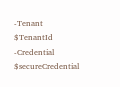-Tenant $TenantId -Credential $secureCredential